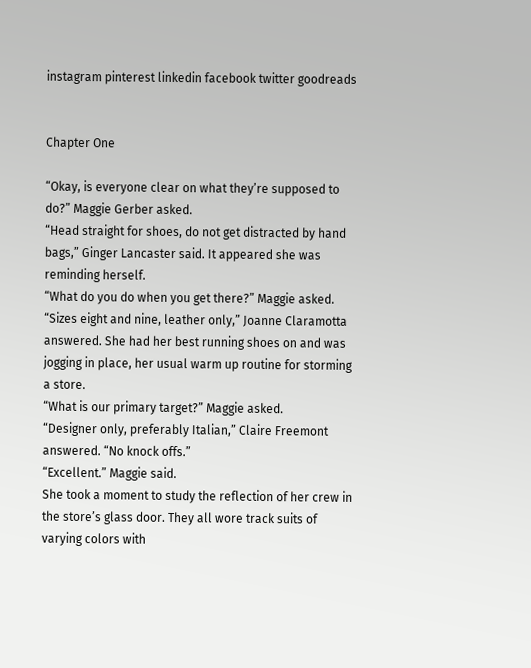instagram pinterest linkedin facebook twitter goodreads


Chapter One

“Okay, is everyone clear on what they’re supposed to do?” Maggie Gerber asked.
“Head straight for shoes, do not get distracted by hand bags,” Ginger Lancaster said. It appeared she was reminding herself.
“What do you do when you get there?” Maggie asked.
“Sizes eight and nine, leather only,” Joanne Claramotta answered. She had her best running shoes on and was jogging in place, her usual warm up routine for storming a store.
“What is our primary target?” Maggie asked.
“Designer only, preferably Italian,” Claire Freemont answered. “No knock offs.”
“Excellent.” Maggie said.
She took a moment to study the reflection of her crew in the store’s glass door. They all wore track suits of varying colors with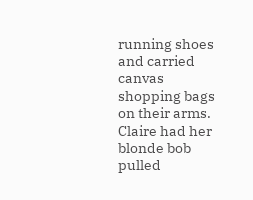running shoes and carried canvas shopping bags on their arms.
Claire had her blonde bob pulled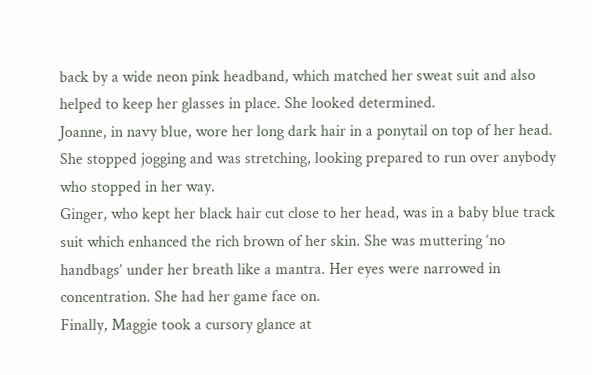back by a wide neon pink headband, which matched her sweat suit and also helped to keep her glasses in place. She looked determined.
Joanne, in navy blue, wore her long dark hair in a ponytail on top of her head. She stopped jogging and was stretching, looking prepared to run over anybody who stopped in her way.
Ginger, who kept her black hair cut close to her head, was in a baby blue track suit which enhanced the rich brown of her skin. She was muttering ‘no handbags’ under her breath like a mantra. Her eyes were narrowed in concentration. She had her game face on.
Finally, Maggie took a cursory glance at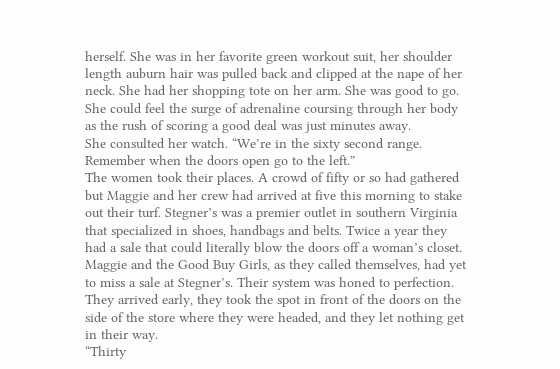herself. She was in her favorite green workout suit, her shoulder length auburn hair was pulled back and clipped at the nape of her neck. She had her shopping tote on her arm. She was good to go. She could feel the surge of adrenaline coursing through her body as the rush of scoring a good deal was just minutes away.
She consulted her watch. “We’re in the sixty second range. Remember when the doors open go to the left.”
The women took their places. A crowd of fifty or so had gathered but Maggie and her crew had arrived at five this morning to stake out their turf. Stegner’s was a premier outlet in southern Virginia that specialized in shoes, handbags and belts. Twice a year they had a sale that could literally blow the doors off a woman’s closet.
Maggie and the Good Buy Girls, as they called themselves, had yet to miss a sale at Stegner’s. Their system was honed to perfection. They arrived early, they took the spot in front of the doors on the side of the store where they were headed, and they let nothing get in their way.
“Thirty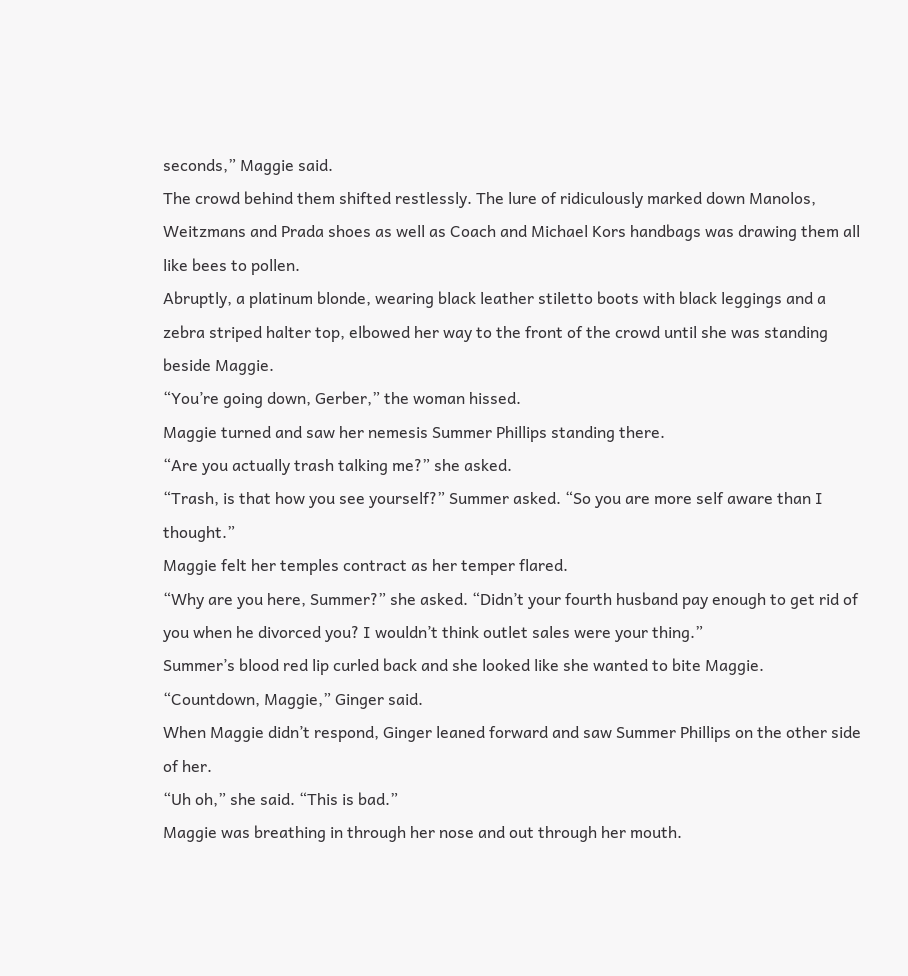seconds,” Maggie said.
The crowd behind them shifted restlessly. The lure of ridiculously marked down Manolos, Weitzmans and Prada shoes as well as Coach and Michael Kors handbags was drawing them all like bees to pollen.
Abruptly, a platinum blonde, wearing black leather stiletto boots with black leggings and a zebra striped halter top, elbowed her way to the front of the crowd until she was standing beside Maggie.
“You’re going down, Gerber,” the woman hissed.
Maggie turned and saw her nemesis Summer Phillips standing there.
“Are you actually trash talking me?” she asked.
“Trash, is that how you see yourself?” Summer asked. “So you are more self aware than I thought.”
Maggie felt her temples contract as her temper flared.
“Why are you here, Summer?” she asked. “Didn’t your fourth husband pay enough to get rid of you when he divorced you? I wouldn’t think outlet sales were your thing.”
Summer’s blood red lip curled back and she looked like she wanted to bite Maggie.
“Countdown, Maggie,” Ginger said.
When Maggie didn’t respond, Ginger leaned forward and saw Summer Phillips on the other side of her.
“Uh oh,” she said. “This is bad.”
Maggie was breathing in through her nose and out through her mouth.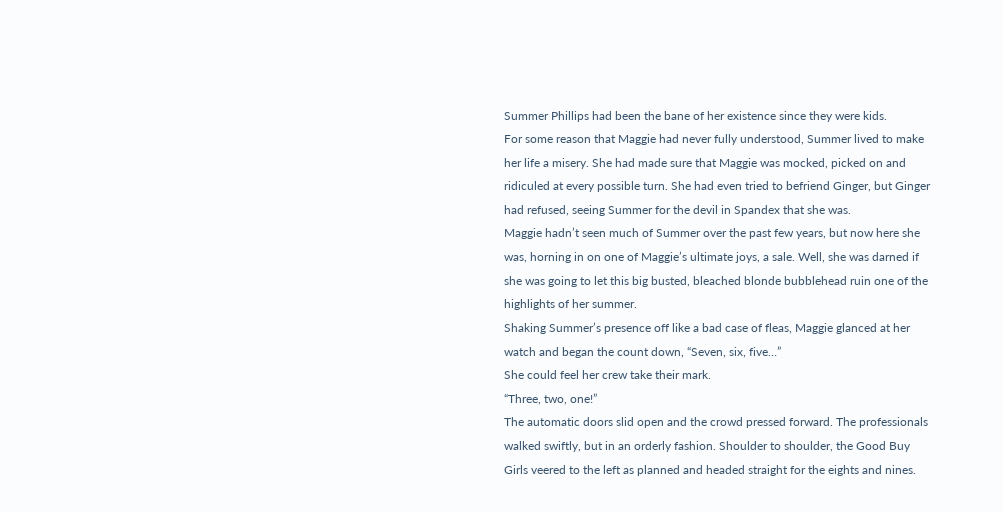Summer Phillips had been the bane of her existence since they were kids.
For some reason that Maggie had never fully understood, Summer lived to make her life a misery. She had made sure that Maggie was mocked, picked on and ridiculed at every possible turn. She had even tried to befriend Ginger, but Ginger had refused, seeing Summer for the devil in Spandex that she was.
Maggie hadn’t seen much of Summer over the past few years, but now here she was, horning in on one of Maggie’s ultimate joys, a sale. Well, she was darned if she was going to let this big busted, bleached blonde bubblehead ruin one of the highlights of her summer.
Shaking Summer’s presence off like a bad case of fleas, Maggie glanced at her watch and began the count down, “Seven, six, five…”
She could feel her crew take their mark.
“Three, two, one!”
The automatic doors slid open and the crowd pressed forward. The professionals walked swiftly, but in an orderly fashion. Shoulder to shoulder, the Good Buy Girls veered to the left as planned and headed straight for the eights and nines.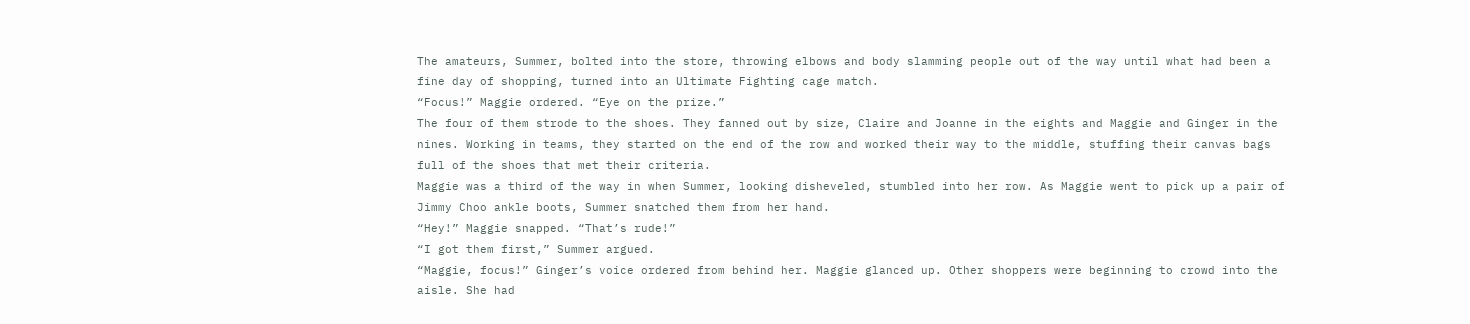The amateurs, Summer, bolted into the store, throwing elbows and body slamming people out of the way until what had been a fine day of shopping, turned into an Ultimate Fighting cage match.
“Focus!” Maggie ordered. “Eye on the prize.”
The four of them strode to the shoes. They fanned out by size, Claire and Joanne in the eights and Maggie and Ginger in the nines. Working in teams, they started on the end of the row and worked their way to the middle, stuffing their canvas bags full of the shoes that met their criteria.
Maggie was a third of the way in when Summer, looking disheveled, stumbled into her row. As Maggie went to pick up a pair of Jimmy Choo ankle boots, Summer snatched them from her hand.
“Hey!” Maggie snapped. “That’s rude!”
“I got them first,” Summer argued.
“Maggie, focus!” Ginger’s voice ordered from behind her. Maggie glanced up. Other shoppers were beginning to crowd into the aisle. She had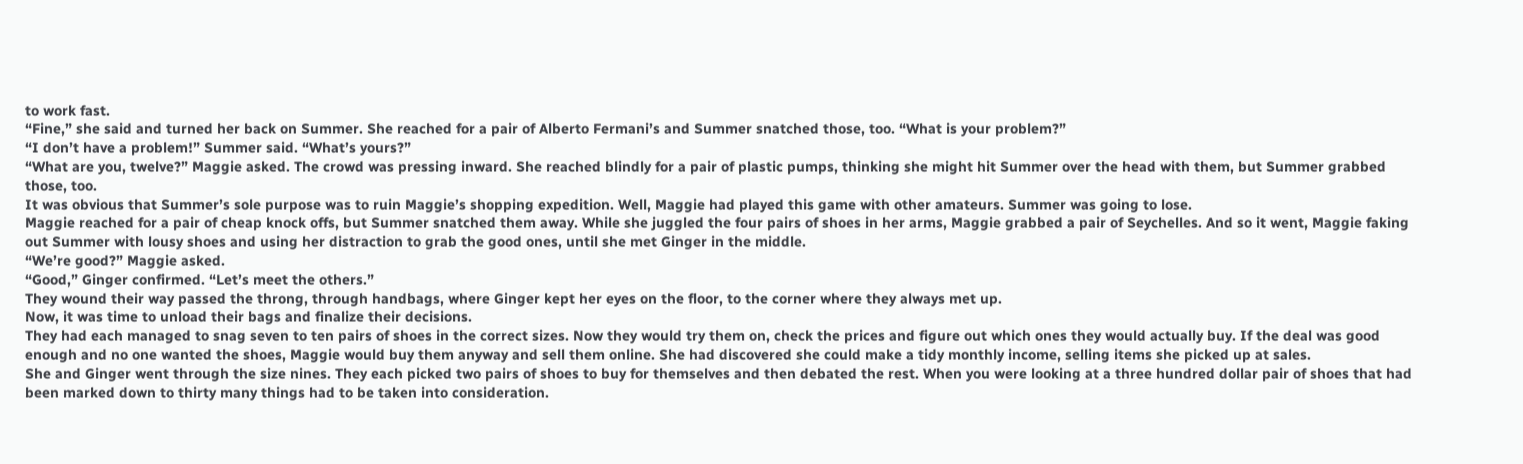to work fast.
“Fine,” she said and turned her back on Summer. She reached for a pair of Alberto Fermani’s and Summer snatched those, too. “What is your problem?”
“I don’t have a problem!” Summer said. “What’s yours?”
“What are you, twelve?” Maggie asked. The crowd was pressing inward. She reached blindly for a pair of plastic pumps, thinking she might hit Summer over the head with them, but Summer grabbed those, too.
It was obvious that Summer’s sole purpose was to ruin Maggie’s shopping expedition. Well, Maggie had played this game with other amateurs. Summer was going to lose.
Maggie reached for a pair of cheap knock offs, but Summer snatched them away. While she juggled the four pairs of shoes in her arms, Maggie grabbed a pair of Seychelles. And so it went, Maggie faking out Summer with lousy shoes and using her distraction to grab the good ones, until she met Ginger in the middle.
“We’re good?” Maggie asked.
“Good,” Ginger confirmed. “Let’s meet the others.”
They wound their way passed the throng, through handbags, where Ginger kept her eyes on the floor, to the corner where they always met up.
Now, it was time to unload their bags and finalize their decisions.
They had each managed to snag seven to ten pairs of shoes in the correct sizes. Now they would try them on, check the prices and figure out which ones they would actually buy. If the deal was good enough and no one wanted the shoes, Maggie would buy them anyway and sell them online. She had discovered she could make a tidy monthly income, selling items she picked up at sales.
She and Ginger went through the size nines. They each picked two pairs of shoes to buy for themselves and then debated the rest. When you were looking at a three hundred dollar pair of shoes that had been marked down to thirty many things had to be taken into consideration.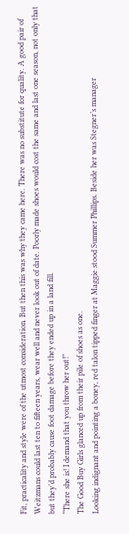Fit, practicality and style were of the utmost consideration. But then this was why they came here. There was no substitute for quality. A good pair of Weitzmans could last ten to fifteen years, wear well and never look out of date. Poorly made shoes would cost the same and last one season, not only that but they’d probably cause foot damage before they ended up in a land fill.
“There she is! I demand that you throw her out!”
The Good Buy Girls glanced up from their pile of shoes as one.
Looking indignant and pointing a boney, red talon tipped finger at Maggie stood Summer Phillips. Beside her was Stegner’s manager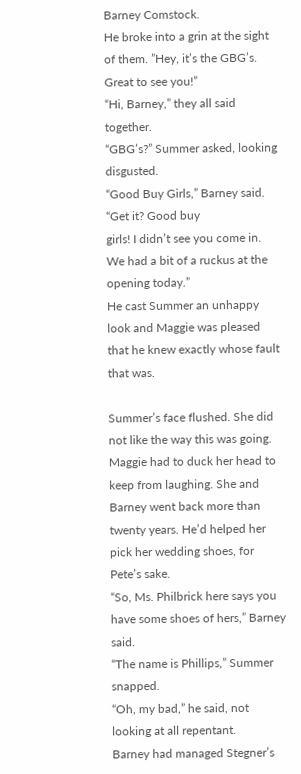Barney Comstock.
He broke into a grin at the sight of them. ”Hey, it’s the GBG’s. Great to see you!”
“Hi, Barney,” they all said together.
“GBG’s?” Summer asked, looking disgusted.
“Good Buy Girls,” Barney said. “Get it? Good buy
girls! I didn’t see you come in. We had a bit of a ruckus at the opening today.”
He cast Summer an unhappy look and Maggie was pleased that he knew exactly whose fault that was.

Summer’s face flushed. She did not like the way this was going. Maggie had to duck her head to keep from laughing. She and Barney went back more than twenty years. He’d helped her pick her wedding shoes, for Pete’s sake.
“So, Ms. Philbrick here says you have some shoes of hers,” Barney said.
“The name is Phillips,” Summer snapped.
“Oh, my bad,” he said, not looking at all repentant.
Barney had managed Stegner’s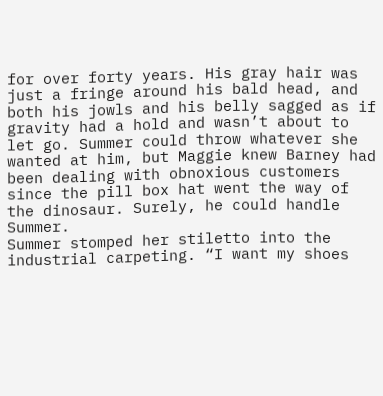for over forty years. His gray hair was just a fringe around his bald head, and both his jowls and his belly sagged as if gravity had a hold and wasn’t about to let go. Summer could throw whatever she wanted at him, but Maggie knew Barney had been dealing with obnoxious customers since the pill box hat went the way of the dinosaur. Surely, he could handle Summer.
Summer stomped her stiletto into the industrial carpeting. “I want my shoes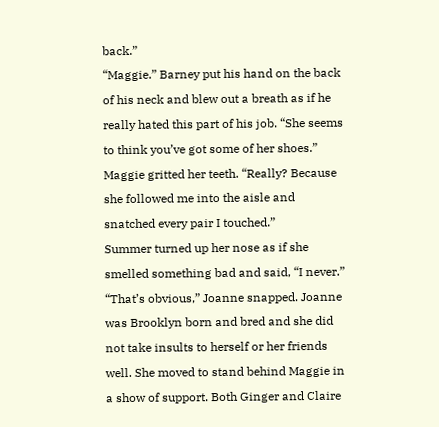back.”
“Maggie.” Barney put his hand on the back of his neck and blew out a breath as if he really hated this part of his job. “She seems to think you’ve got some of her shoes.”
Maggie gritted her teeth. “Really? Because she followed me into the aisle and snatched every pair I touched.”
Summer turned up her nose as if she smelled something bad and said, “I never.”
“That’s obvious,” Joanne snapped. Joanne was Brooklyn born and bred and she did not take insults to herself or her friends well. She moved to stand behind Maggie in a show of support. Both Ginger and Claire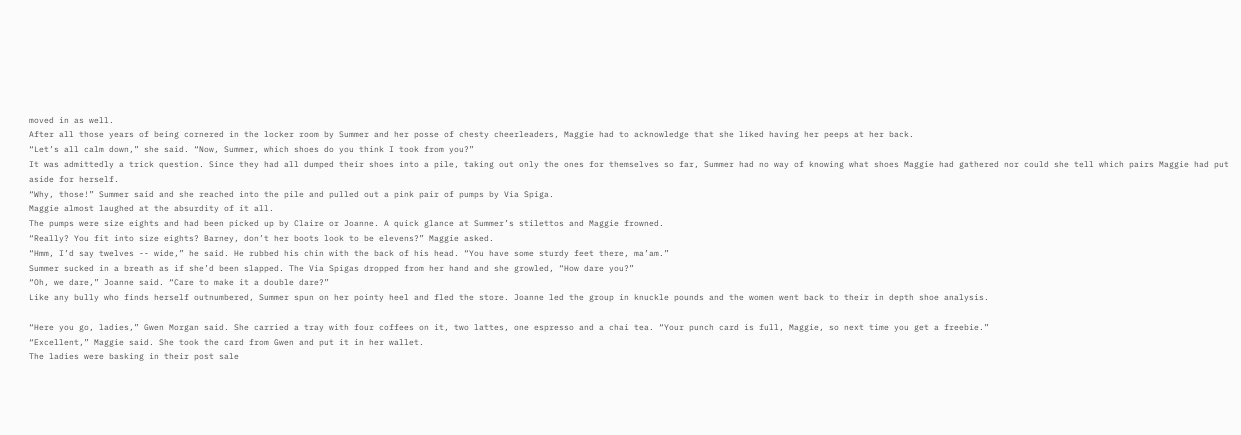moved in as well.
After all those years of being cornered in the locker room by Summer and her posse of chesty cheerleaders, Maggie had to acknowledge that she liked having her peeps at her back.
“Let’s all calm down,” she said. “Now, Summer, which shoes do you think I took from you?”
It was admittedly a trick question. Since they had all dumped their shoes into a pile, taking out only the ones for themselves so far, Summer had no way of knowing what shoes Maggie had gathered nor could she tell which pairs Maggie had put aside for herself.
“Why, those!” Summer said and she reached into the pile and pulled out a pink pair of pumps by Via Spiga.
Maggie almost laughed at the absurdity of it all.
The pumps were size eights and had been picked up by Claire or Joanne. A quick glance at Summer’s stilettos and Maggie frowned.
“Really? You fit into size eights? Barney, don’t her boots look to be elevens?” Maggie asked.
“Hmm, I’d say twelves -- wide,” he said. He rubbed his chin with the back of his head. “You have some sturdy feet there, ma’am.”
Summer sucked in a breath as if she’d been slapped. The Via Spigas dropped from her hand and she growled, “How dare you?”
“Oh, we dare,” Joanne said. “Care to make it a double dare?”
Like any bully who finds herself outnumbered, Summer spun on her pointy heel and fled the store. Joanne led the group in knuckle pounds and the women went back to their in depth shoe analysis.

“Here you go, ladies,” Gwen Morgan said. She carried a tray with four coffees on it, two lattes, one espresso and a chai tea. “Your punch card is full, Maggie, so next time you get a freebie.”
“Excellent,” Maggie said. She took the card from Gwen and put it in her wallet.
The ladies were basking in their post sale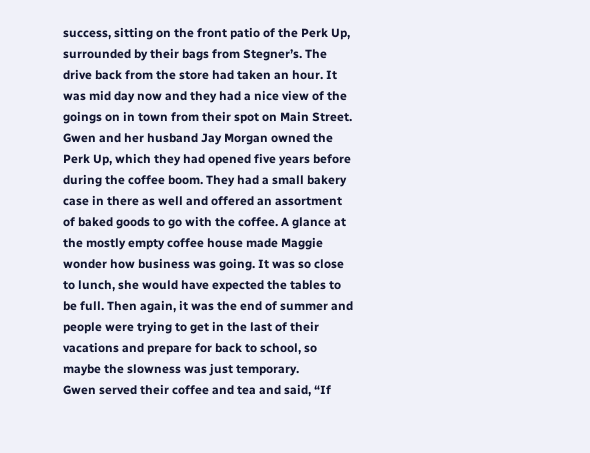success, sitting on the front patio of the Perk Up, surrounded by their bags from Stegner’s. The drive back from the store had taken an hour. It was mid day now and they had a nice view of the goings on in town from their spot on Main Street.
Gwen and her husband Jay Morgan owned the Perk Up, which they had opened five years before during the coffee boom. They had a small bakery case in there as well and offered an assortment of baked goods to go with the coffee. A glance at the mostly empty coffee house made Maggie wonder how business was going. It was so close to lunch, she would have expected the tables to be full. Then again, it was the end of summer and people were trying to get in the last of their vacations and prepare for back to school, so maybe the slowness was just temporary.
Gwen served their coffee and tea and said, “If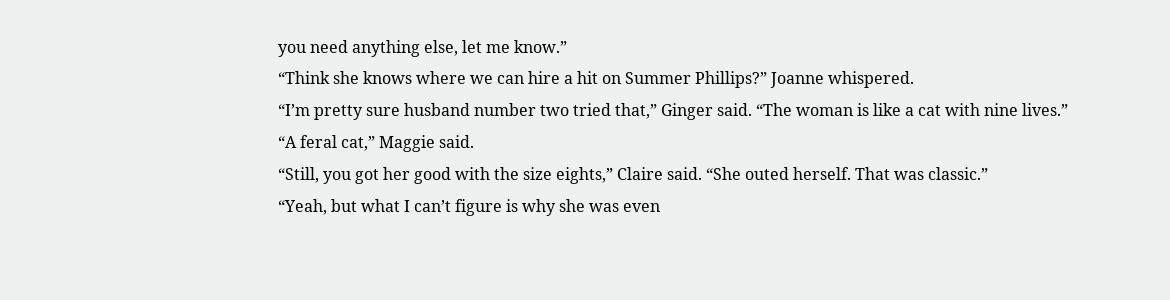you need anything else, let me know.”
“Think she knows where we can hire a hit on Summer Phillips?” Joanne whispered.
“I’m pretty sure husband number two tried that,” Ginger said. “The woman is like a cat with nine lives.”
“A feral cat,” Maggie said.
“Still, you got her good with the size eights,” Claire said. “She outed herself. That was classic.”
“Yeah, but what I can’t figure is why she was even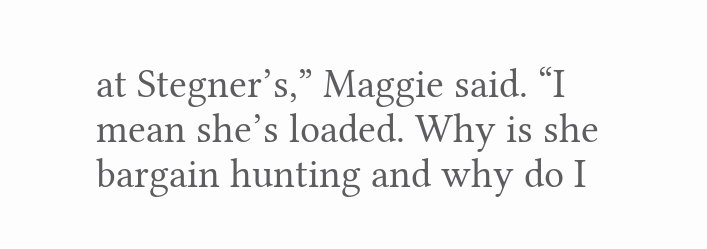at Stegner’s,” Maggie said. “I mean she’s loaded. Why is she bargain hunting and why do I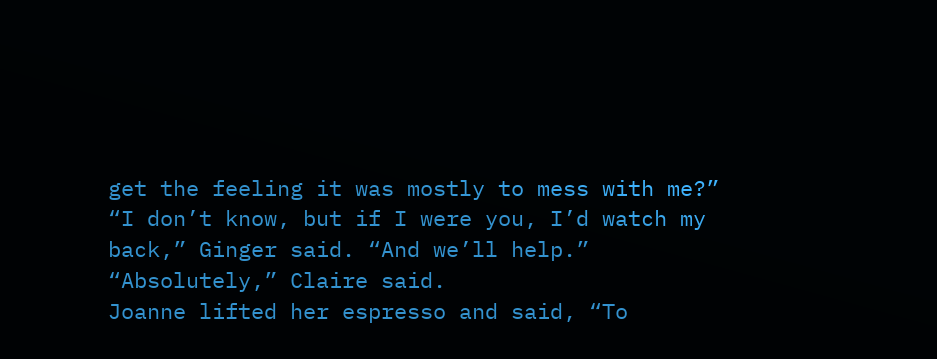get the feeling it was mostly to mess with me?”
“I don’t know, but if I were you, I’d watch my back,” Ginger said. “And we’ll help.”
“Absolutely,” Claire said.
Joanne lifted her espresso and said, “To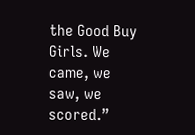the Good Buy Girls. We came, we saw, we scored.”